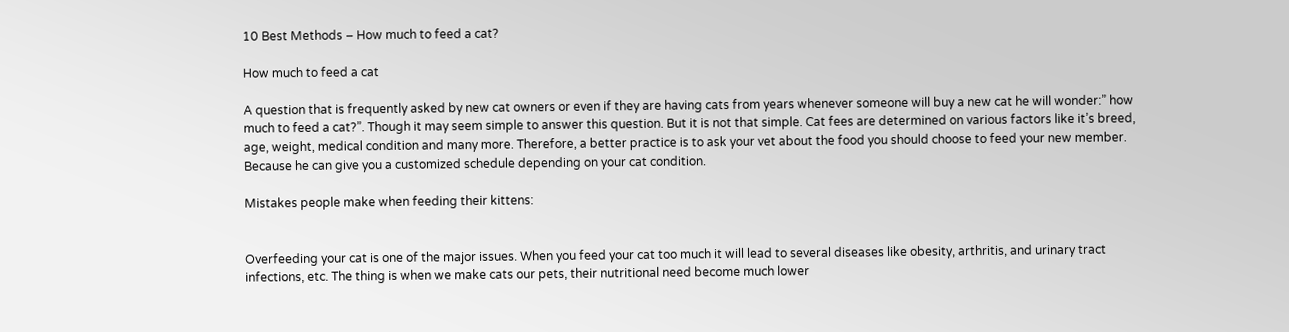10 Best Methods – How much to feed a cat?

How much to feed a cat

A question that is frequently asked by new cat owners or even if they are having cats from years whenever someone will buy a new cat he will wonder:” how much to feed a cat?”. Though it may seem simple to answer this question. But it is not that simple. Cat fees are determined on various factors like it’s breed, age, weight, medical condition and many more. Therefore, a better practice is to ask your vet about the food you should choose to feed your new member. Because he can give you a customized schedule depending on your cat condition.

Mistakes people make when feeding their kittens:


Overfeeding your cat is one of the major issues. When you feed your cat too much it will lead to several diseases like obesity, arthritis, and urinary tract infections, etc. The thing is when we make cats our pets, their nutritional need become much lower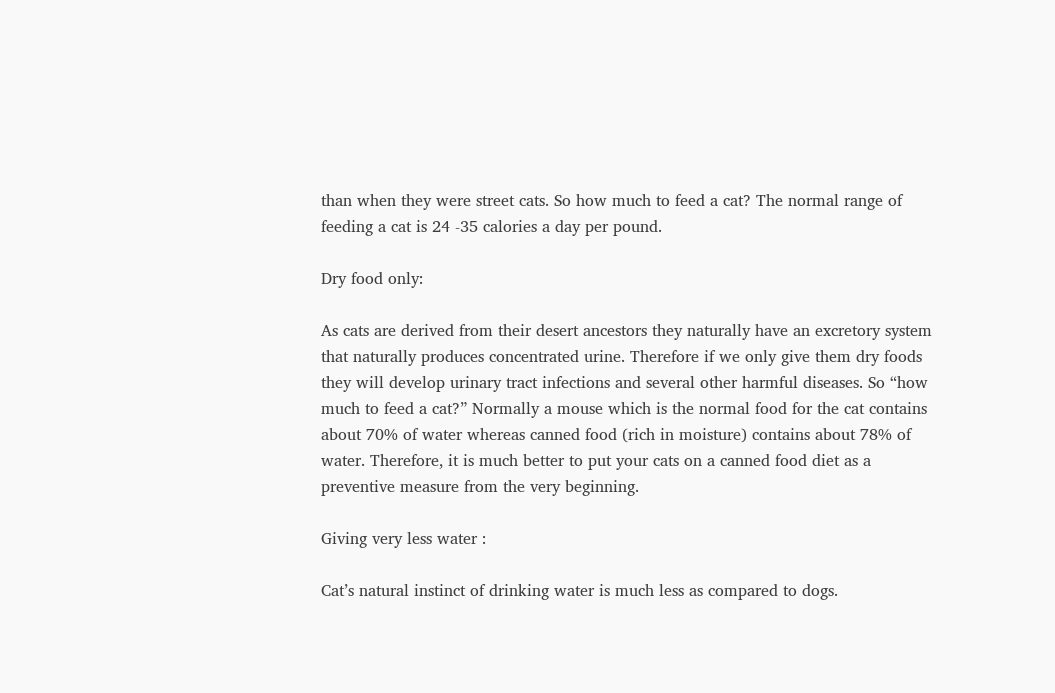than when they were street cats. So how much to feed a cat? The normal range of feeding a cat is 24 -35 calories a day per pound.

Dry food only:

As cats are derived from their desert ancestors they naturally have an excretory system that naturally produces concentrated urine. Therefore if we only give them dry foods they will develop urinary tract infections and several other harmful diseases. So “how much to feed a cat?” Normally a mouse which is the normal food for the cat contains about 70% of water whereas canned food (rich in moisture) contains about 78% of water. Therefore, it is much better to put your cats on a canned food diet as a preventive measure from the very beginning.

Giving very less water :

Cat’s natural instinct of drinking water is much less as compared to dogs.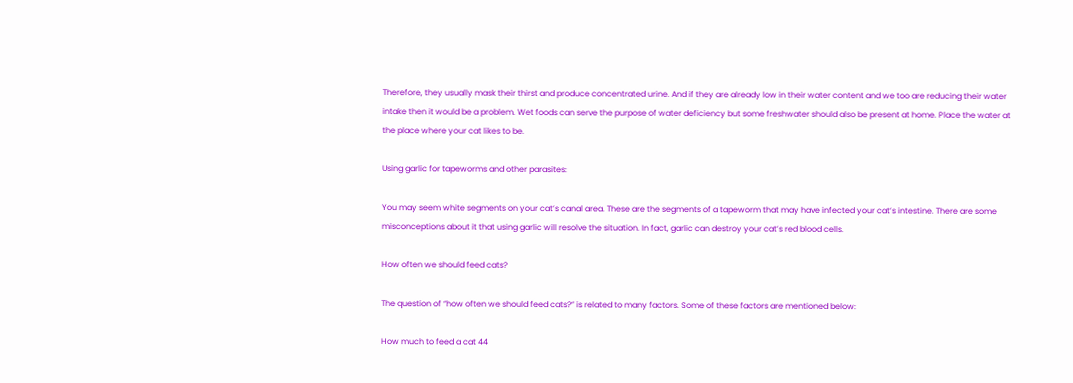Therefore, they usually mask their thirst and produce concentrated urine. And if they are already low in their water content and we too are reducing their water intake then it would be a problem. Wet foods can serve the purpose of water deficiency but some freshwater should also be present at home. Place the water at the place where your cat likes to be.

Using garlic for tapeworms and other parasites:

You may seem white segments on your cat’s canal area. These are the segments of a tapeworm that may have infected your cat’s intestine. There are some misconceptions about it that using garlic will resolve the situation. In fact, garlic can destroy your cat’s red blood cells.

How often we should feed cats?

The question of “how often we should feed cats?” is related to many factors. Some of these factors are mentioned below:

How much to feed a cat 44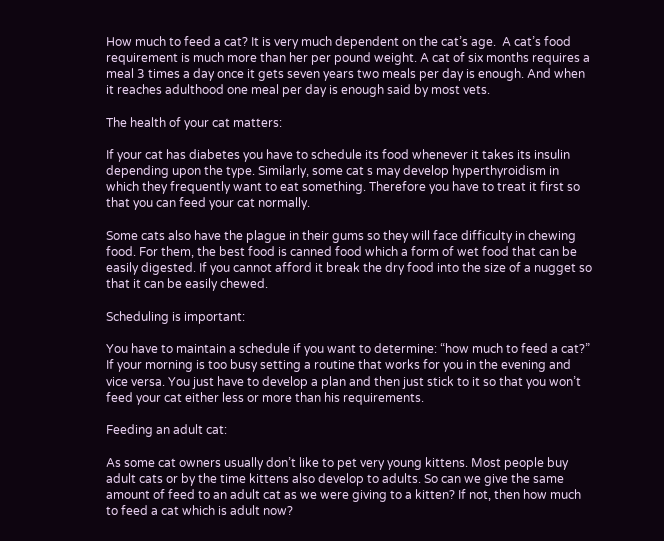How much to feed a cat? It is very much dependent on the cat’s age.  A cat’s food requirement is much more than her per pound weight. A cat of six months requires a meal 3 times a day once it gets seven years two meals per day is enough. And when it reaches adulthood one meal per day is enough said by most vets.

The health of your cat matters:

If your cat has diabetes you have to schedule its food whenever it takes its insulin depending upon the type. Similarly, some cat s may develop hyperthyroidism in which they frequently want to eat something. Therefore you have to treat it first so that you can feed your cat normally.

Some cats also have the plague in their gums so they will face difficulty in chewing food. For them, the best food is canned food which a form of wet food that can be easily digested. If you cannot afford it break the dry food into the size of a nugget so that it can be easily chewed.

Scheduling is important:

You have to maintain a schedule if you want to determine: “how much to feed a cat?” If your morning is too busy setting a routine that works for you in the evening and vice versa. You just have to develop a plan and then just stick to it so that you won’t feed your cat either less or more than his requirements.

Feeding an adult cat:

As some cat owners usually don’t like to pet very young kittens. Most people buy adult cats or by the time kittens also develop to adults. So can we give the same amount of feed to an adult cat as we were giving to a kitten? If not, then how much to feed a cat which is adult now?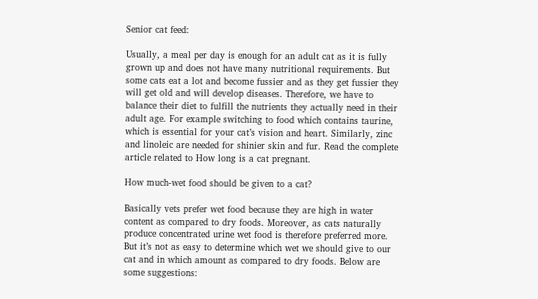Senior cat feed:

Usually, a meal per day is enough for an adult cat as it is fully grown up and does not have many nutritional requirements. But some cats eat a lot and become fussier and as they get fussier they will get old and will develop diseases. Therefore, we have to balance their diet to fulfill the nutrients they actually need in their adult age. For example switching to food which contains taurine, which is essential for your cat’s vision and heart. Similarly, zinc and linoleic are needed for shinier skin and fur. Read the complete article related to How long is a cat pregnant.

How much-wet food should be given to a cat?

Basically vets prefer wet food because they are high in water content as compared to dry foods. Moreover, as cats naturally produce concentrated urine wet food is therefore preferred more. But it’s not as easy to determine which wet we should give to our cat and in which amount as compared to dry foods. Below are some suggestions: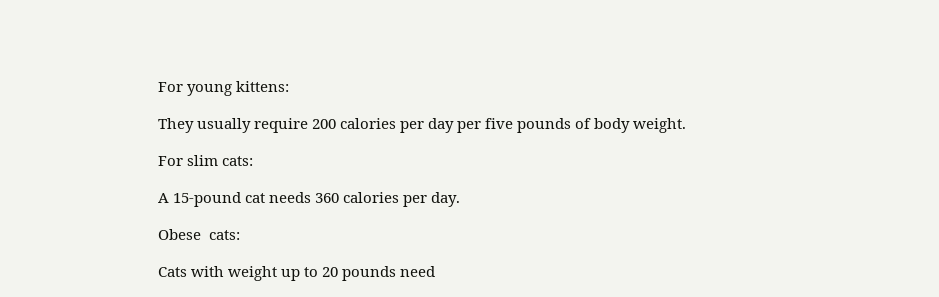For young kittens:

They usually require 200 calories per day per five pounds of body weight.

For slim cats:

A 15-pound cat needs 360 calories per day.

Obese  cats:

Cats with weight up to 20 pounds need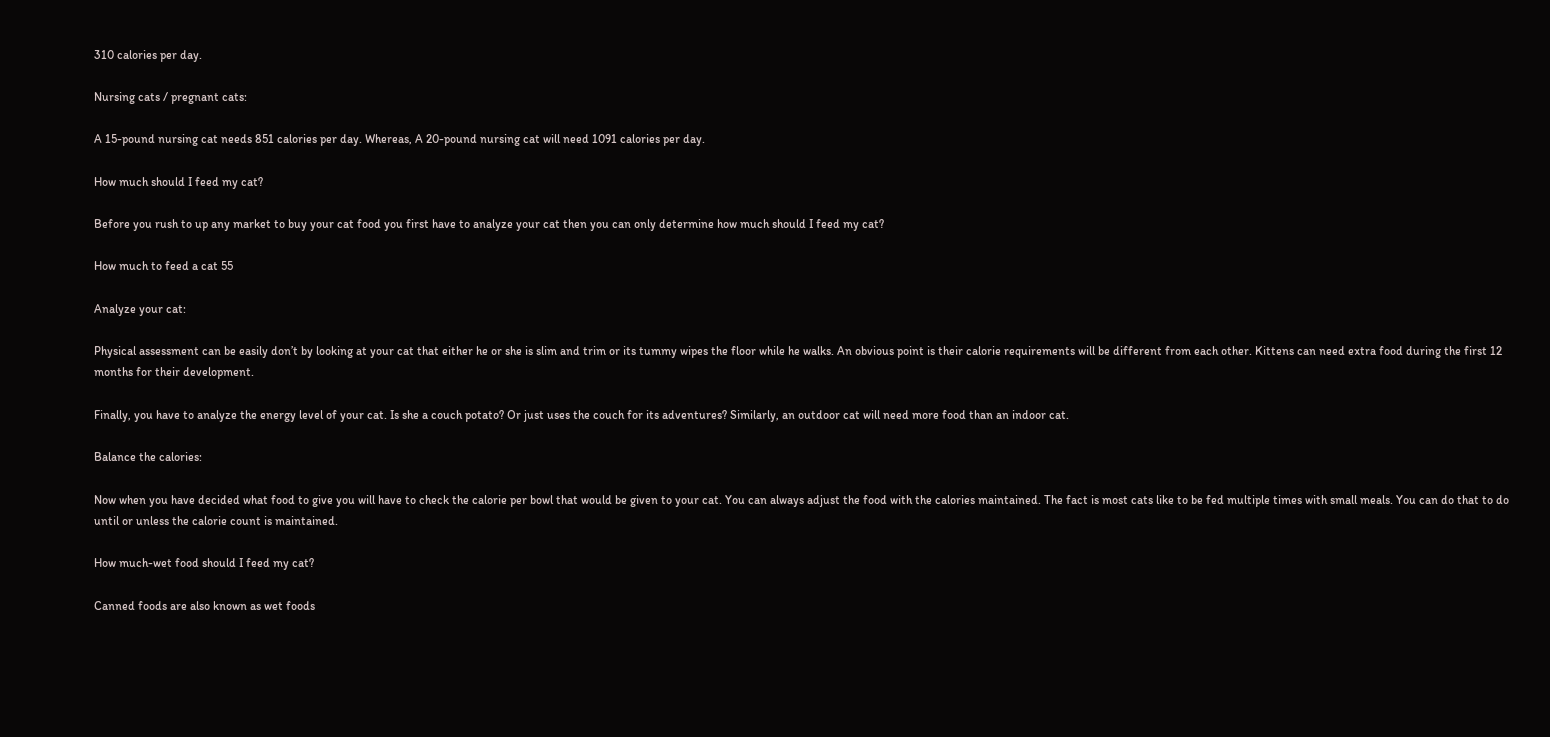310 calories per day.

Nursing cats / pregnant cats:

A 15-pound nursing cat needs 851 calories per day. Whereas, A 20-pound nursing cat will need 1091 calories per day.

How much should I feed my cat?

Before you rush to up any market to buy your cat food you first have to analyze your cat then you can only determine how much should I feed my cat?

How much to feed a cat 55

Analyze your cat:

Physical assessment can be easily don’t by looking at your cat that either he or she is slim and trim or its tummy wipes the floor while he walks. An obvious point is their calorie requirements will be different from each other. Kittens can need extra food during the first 12 months for their development.

Finally, you have to analyze the energy level of your cat. Is she a couch potato? Or just uses the couch for its adventures? Similarly, an outdoor cat will need more food than an indoor cat.

Balance the calories:

Now when you have decided what food to give you will have to check the calorie per bowl that would be given to your cat. You can always adjust the food with the calories maintained. The fact is most cats like to be fed multiple times with small meals. You can do that to do until or unless the calorie count is maintained.

How much-wet food should I feed my cat?

Canned foods are also known as wet foods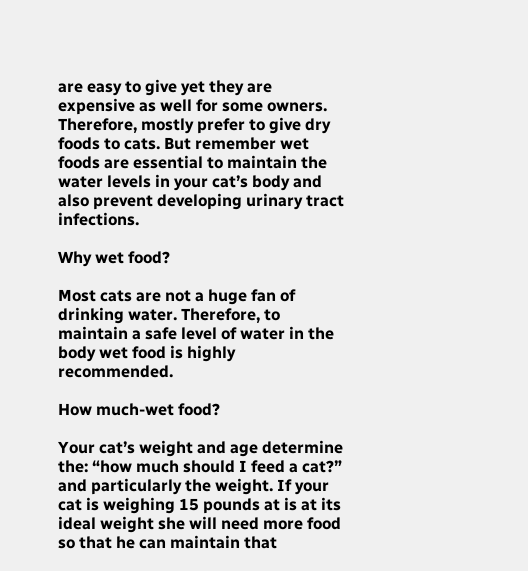are easy to give yet they are expensive as well for some owners. Therefore, mostly prefer to give dry foods to cats. But remember wet foods are essential to maintain the water levels in your cat’s body and also prevent developing urinary tract infections.

Why wet food?

Most cats are not a huge fan of drinking water. Therefore, to maintain a safe level of water in the body wet food is highly recommended.

How much-wet food?

Your cat’s weight and age determine the: “how much should I feed a cat?” and particularly the weight. If your cat is weighing 15 pounds at is at its ideal weight she will need more food so that he can maintain that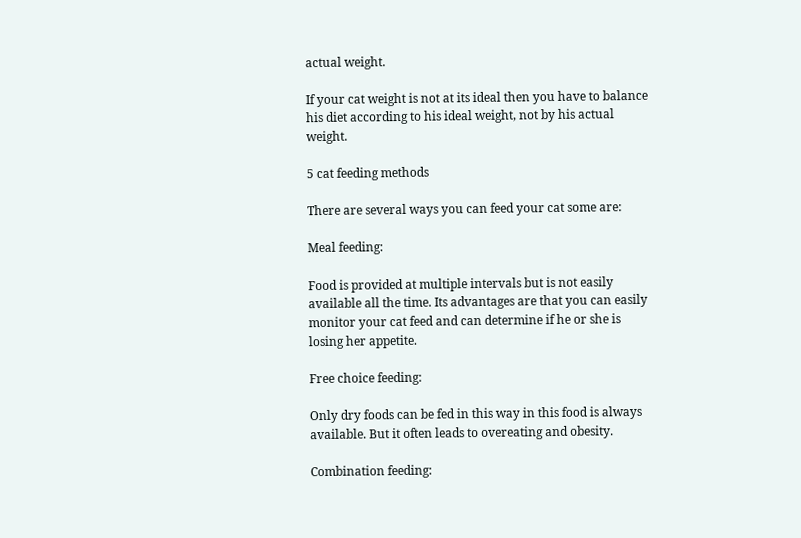actual weight.

If your cat weight is not at its ideal then you have to balance his diet according to his ideal weight, not by his actual weight.

5 cat feeding methods

There are several ways you can feed your cat some are:

Meal feeding:

Food is provided at multiple intervals but is not easily available all the time. Its advantages are that you can easily monitor your cat feed and can determine if he or she is losing her appetite.

Free choice feeding:

Only dry foods can be fed in this way in this food is always available. But it often leads to overeating and obesity.

Combination feeding: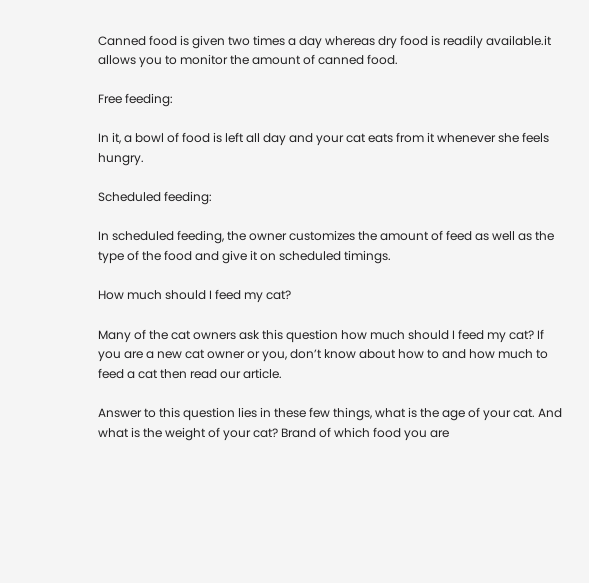Canned food is given two times a day whereas dry food is readily available.it allows you to monitor the amount of canned food.

Free feeding:

In it, a bowl of food is left all day and your cat eats from it whenever she feels hungry.

Scheduled feeding:

In scheduled feeding, the owner customizes the amount of feed as well as the type of the food and give it on scheduled timings.

How much should I feed my cat?

Many of the cat owners ask this question how much should I feed my cat? If you are a new cat owner or you, don’t know about how to and how much to feed a cat then read our article.

Answer to this question lies in these few things, what is the age of your cat. And what is the weight of your cat? Brand of which food you are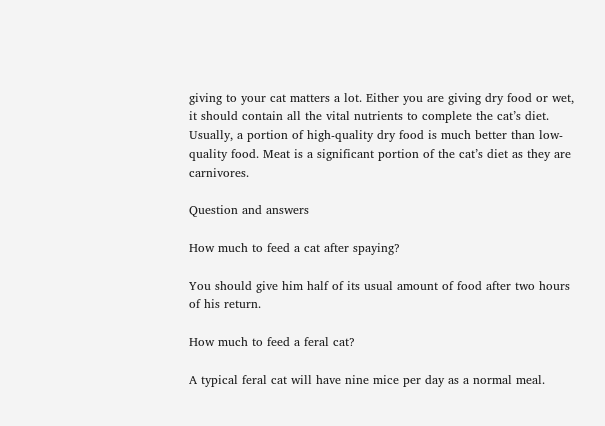giving to your cat matters a lot. Either you are giving dry food or wet, it should contain all the vital nutrients to complete the cat’s diet. Usually, a portion of high-quality dry food is much better than low-quality food. Meat is a significant portion of the cat’s diet as they are carnivores.

Question and answers

How much to feed a cat after spaying?

You should give him half of its usual amount of food after two hours of his return.

How much to feed a feral cat?

A typical feral cat will have nine mice per day as a normal meal.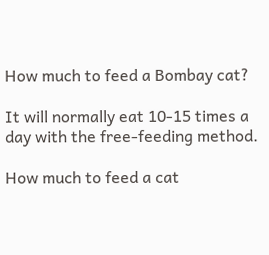How much to feed a Bombay cat?

It will normally eat 10-15 times a day with the free-feeding method.

How much to feed a cat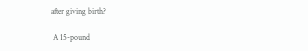after giving birth?

 A 15-pound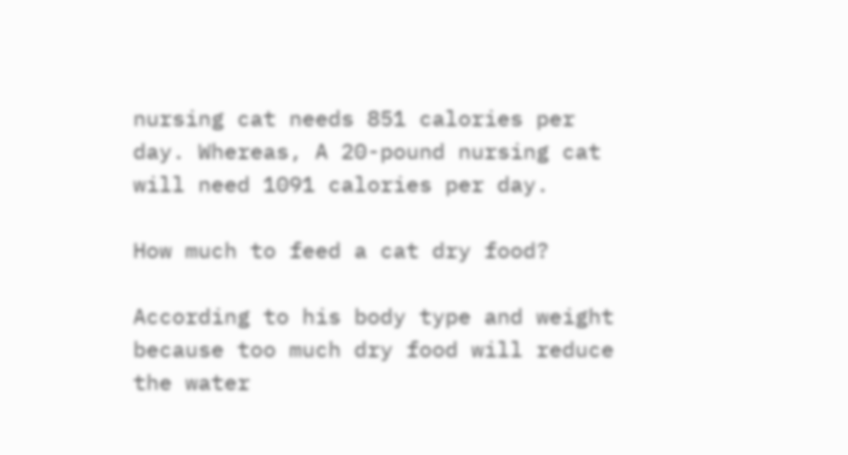nursing cat needs 851 calories per day. Whereas, A 20-pound nursing cat will need 1091 calories per day.

How much to feed a cat dry food?

According to his body type and weight because too much dry food will reduce the water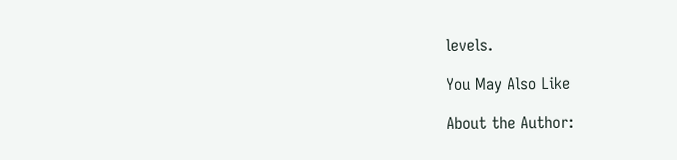levels.

You May Also Like

About the Author: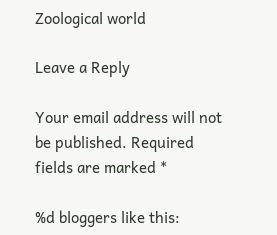Zoological world

Leave a Reply

Your email address will not be published. Required fields are marked *

%d bloggers like this: